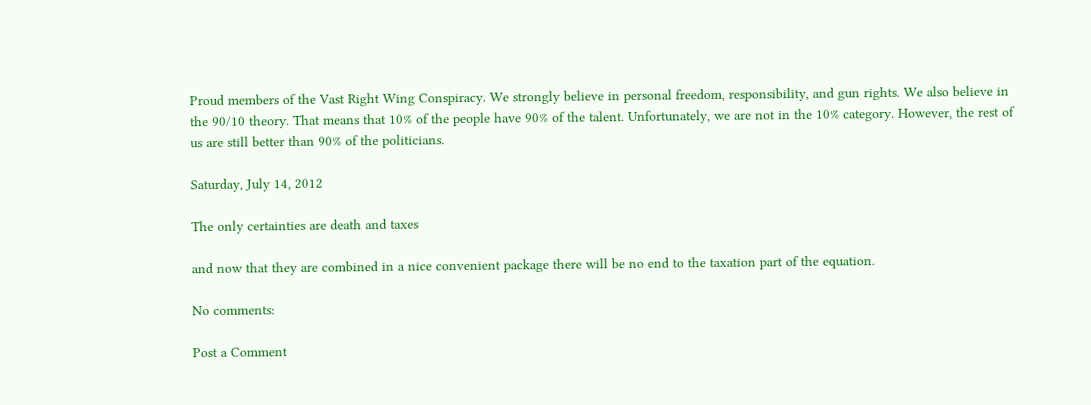Proud members of the Vast Right Wing Conspiracy. We strongly believe in personal freedom, responsibility, and gun rights. We also believe in the 90/10 theory. That means that 10% of the people have 90% of the talent. Unfortunately, we are not in the 10% category. However, the rest of us are still better than 90% of the politicians.

Saturday, July 14, 2012

The only certainties are death and taxes

and now that they are combined in a nice convenient package there will be no end to the taxation part of the equation.

No comments:

Post a Comment